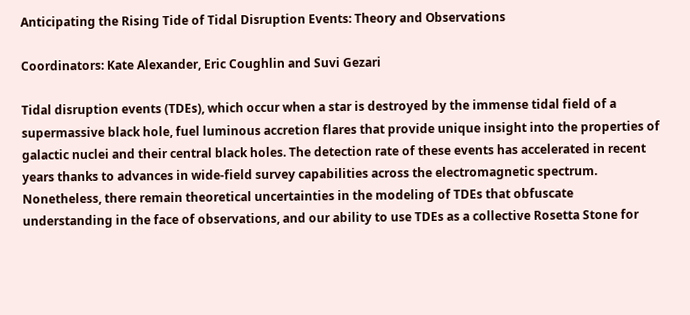Anticipating the Rising Tide of Tidal Disruption Events: Theory and Observations

Coordinators: Kate Alexander, Eric Coughlin and Suvi Gezari

Tidal disruption events (TDEs), which occur when a star is destroyed by the immense tidal field of a supermassive black hole, fuel luminous accretion flares that provide unique insight into the properties of galactic nuclei and their central black holes. The detection rate of these events has accelerated in recent years thanks to advances in wide-field survey capabilities across the electromagnetic spectrum. Nonetheless, there remain theoretical uncertainties in the modeling of TDEs that obfuscate understanding in the face of observations, and our ability to use TDEs as a collective Rosetta Stone for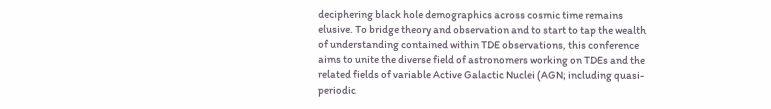deciphering black hole demographics across cosmic time remains elusive. To bridge theory and observation and to start to tap the wealth of understanding contained within TDE observations, this conference aims to unite the diverse field of astronomers working on TDEs and the related fields of variable Active Galactic Nuclei (AGN; including quasi-periodic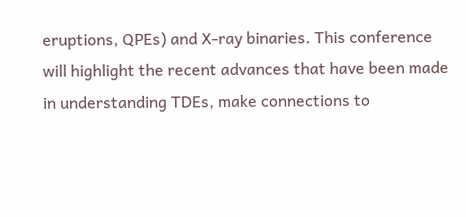eruptions, QPEs) and X-ray binaries. This conference will highlight the recent advances that have been made in understanding TDEs, make connections to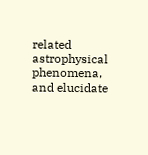related astrophysical phenomena, and elucidate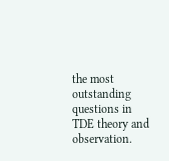the most outstanding questions in TDE theory and observation.